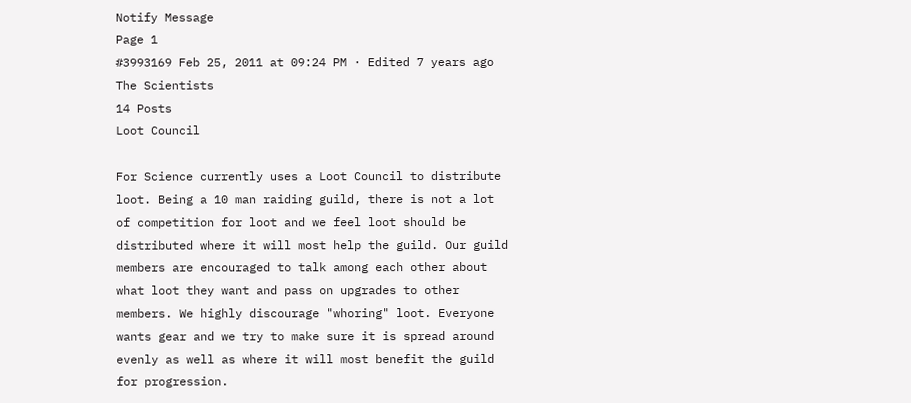Notify Message
Page 1
#3993169 Feb 25, 2011 at 09:24 PM · Edited 7 years ago
The Scientists
14 Posts
Loot Council

For Science currently uses a Loot Council to distribute loot. Being a 10 man raiding guild, there is not a lot of competition for loot and we feel loot should be distributed where it will most help the guild. Our guild members are encouraged to talk among each other about what loot they want and pass on upgrades to other members. We highly discourage "whoring" loot. Everyone wants gear and we try to make sure it is spread around evenly as well as where it will most benefit the guild for progression.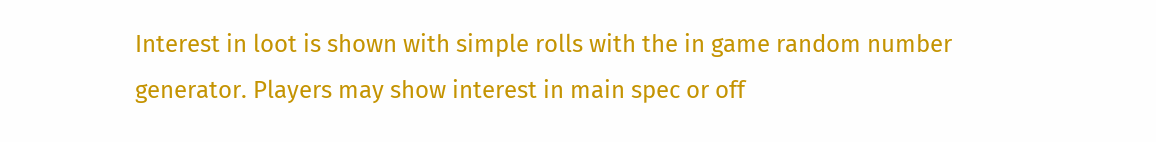Interest in loot is shown with simple rolls with the in game random number generator. Players may show interest in main spec or off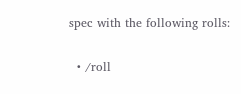spec with the following rolls:

  • /roll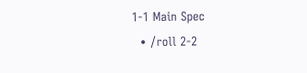1-1 Main Spec
  • /roll 2-2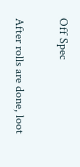Off Spec

After rolls are done, loot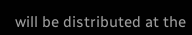will be distributed at the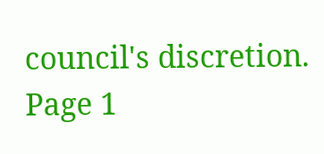council's discretion.
Page 1